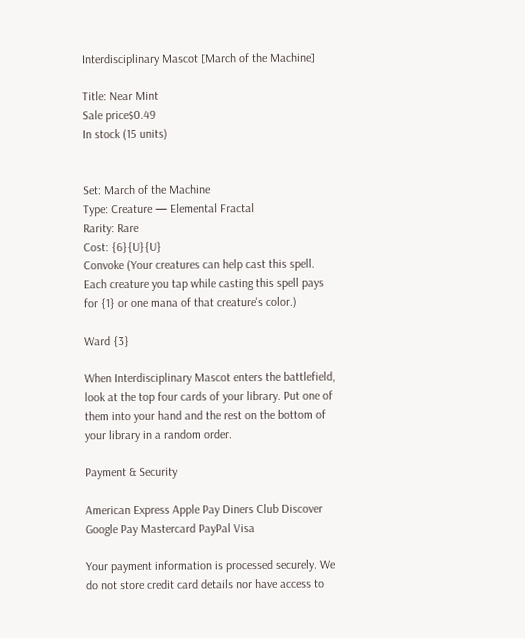Interdisciplinary Mascot [March of the Machine]

Title: Near Mint
Sale price$0.49
In stock (15 units)


Set: March of the Machine
Type: Creature — Elemental Fractal
Rarity: Rare
Cost: {6}{U}{U}
Convoke (Your creatures can help cast this spell. Each creature you tap while casting this spell pays for {1} or one mana of that creature's color.)

Ward {3}

When Interdisciplinary Mascot enters the battlefield, look at the top four cards of your library. Put one of them into your hand and the rest on the bottom of your library in a random order.

Payment & Security

American Express Apple Pay Diners Club Discover Google Pay Mastercard PayPal Visa

Your payment information is processed securely. We do not store credit card details nor have access to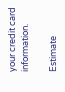your credit card information.

Estimate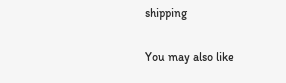shipping

You may also like